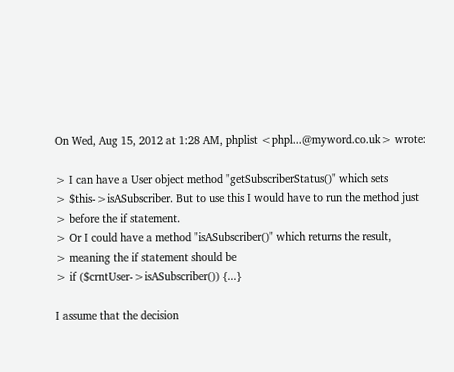On Wed, Aug 15, 2012 at 1:28 AM, phplist <phpl...@myword.co.uk> wrote:

> I can have a User object method "getSubscriberStatus()" which sets
> $this->isASubscriber. But to use this I would have to run the method just
> before the if statement.
> Or I could have a method "isASubscriber()" which returns the result,
> meaning the if statement should be
> if ($crntUser->isASubscriber()) {...}

I assume that the decision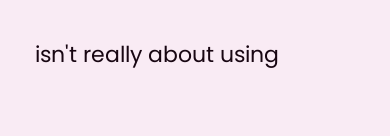isn't really about using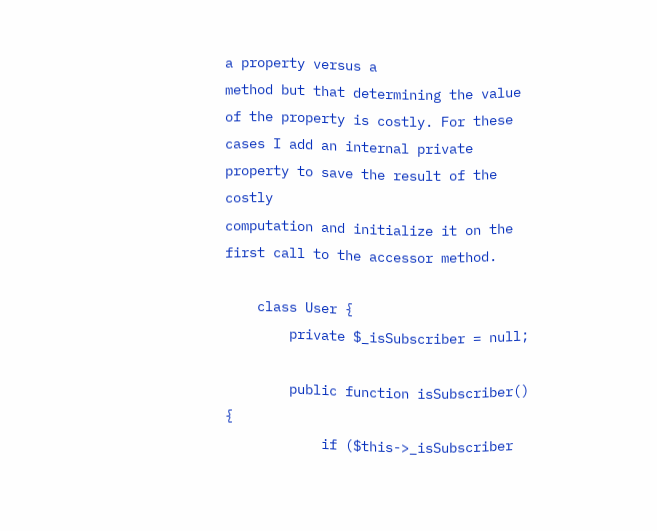a property versus a
method but that determining the value of the property is costly. For these
cases I add an internal private property to save the result of the costly
computation and initialize it on the first call to the accessor method.

    class User {
        private $_isSubscriber = null;

        public function isSubscriber() {
            if ($this->_isSubscriber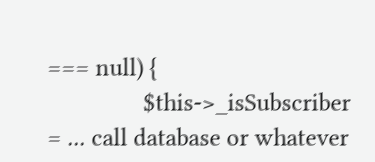=== null) {
                $this->_isSubscriber = ... call database or whatever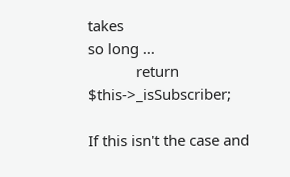takes
so long ...
            return $this->_isSubscriber;

If this isn't the case and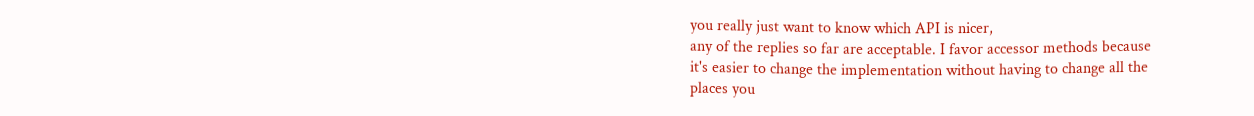you really just want to know which API is nicer,
any of the replies so far are acceptable. I favor accessor methods because
it's easier to change the implementation without having to change all the
places you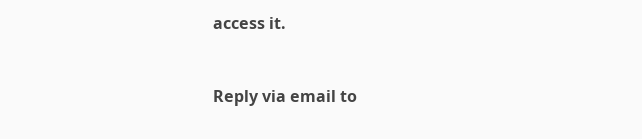access it.


Reply via email to